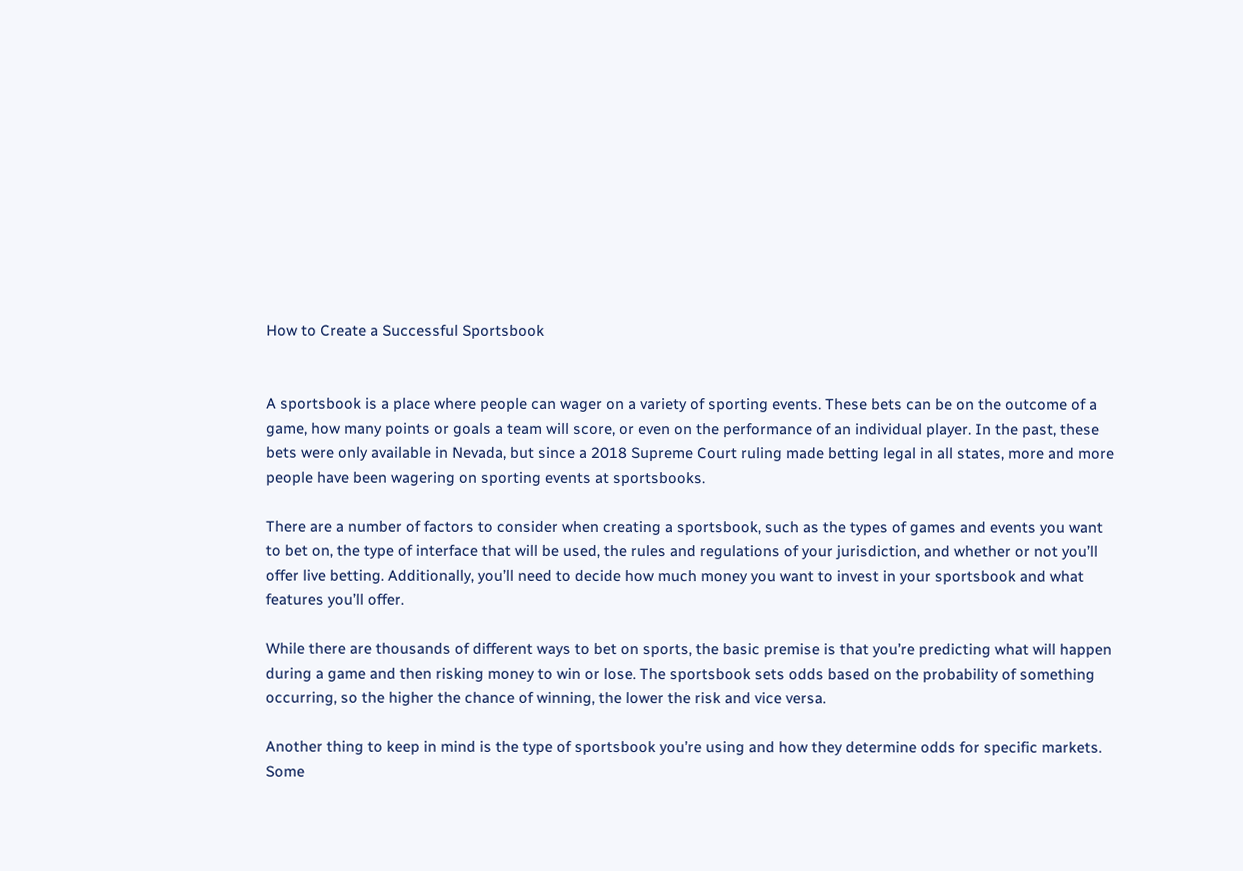How to Create a Successful Sportsbook


A sportsbook is a place where people can wager on a variety of sporting events. These bets can be on the outcome of a game, how many points or goals a team will score, or even on the performance of an individual player. In the past, these bets were only available in Nevada, but since a 2018 Supreme Court ruling made betting legal in all states, more and more people have been wagering on sporting events at sportsbooks.

There are a number of factors to consider when creating a sportsbook, such as the types of games and events you want to bet on, the type of interface that will be used, the rules and regulations of your jurisdiction, and whether or not you’ll offer live betting. Additionally, you’ll need to decide how much money you want to invest in your sportsbook and what features you’ll offer.

While there are thousands of different ways to bet on sports, the basic premise is that you’re predicting what will happen during a game and then risking money to win or lose. The sportsbook sets odds based on the probability of something occurring, so the higher the chance of winning, the lower the risk and vice versa.

Another thing to keep in mind is the type of sportsbook you’re using and how they determine odds for specific markets. Some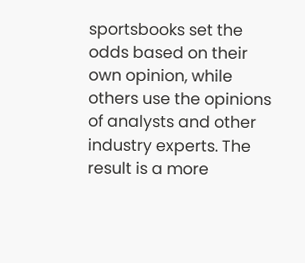sportsbooks set the odds based on their own opinion, while others use the opinions of analysts and other industry experts. The result is a more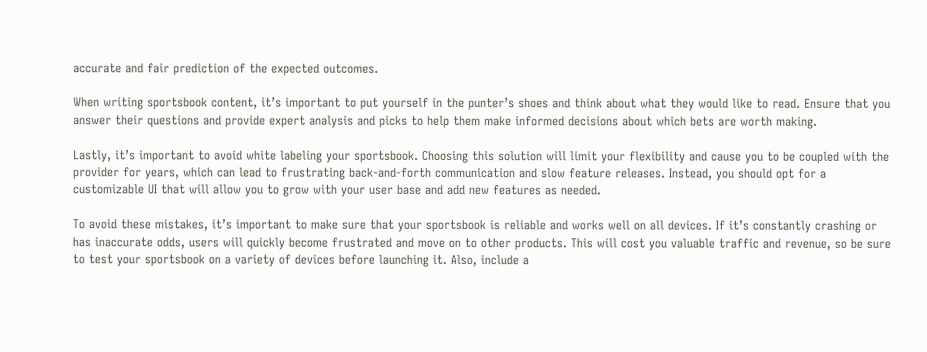accurate and fair prediction of the expected outcomes.

When writing sportsbook content, it’s important to put yourself in the punter’s shoes and think about what they would like to read. Ensure that you answer their questions and provide expert analysis and picks to help them make informed decisions about which bets are worth making.

Lastly, it’s important to avoid white labeling your sportsbook. Choosing this solution will limit your flexibility and cause you to be coupled with the provider for years, which can lead to frustrating back-and-forth communication and slow feature releases. Instead, you should opt for a customizable UI that will allow you to grow with your user base and add new features as needed.

To avoid these mistakes, it’s important to make sure that your sportsbook is reliable and works well on all devices. If it’s constantly crashing or has inaccurate odds, users will quickly become frustrated and move on to other products. This will cost you valuable traffic and revenue, so be sure to test your sportsbook on a variety of devices before launching it. Also, include a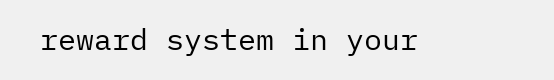reward system in your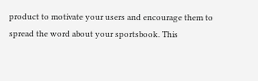product to motivate your users and encourage them to spread the word about your sportsbook. This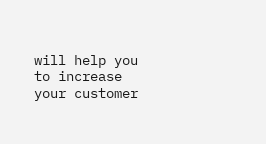will help you to increase your customer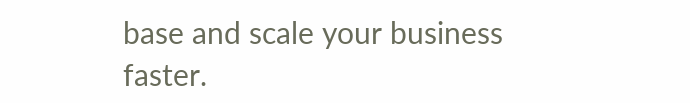base and scale your business faster.